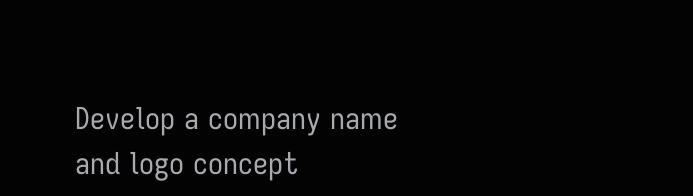Develop a company name and logo concept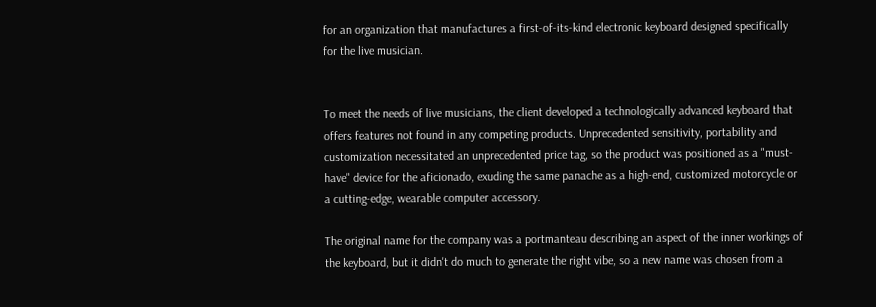for an organization that manufactures a first-of-its-kind electronic keyboard designed specifically for the live musician.


To meet the needs of live musicians, the client developed a technologically advanced keyboard that offers features not found in any competing products. Unprecedented sensitivity, portability and customization necessitated an unprecedented price tag, so the product was positioned as a "must-have" device for the aficionado, exuding the same panache as a high-end, customized motorcycle or a cutting-edge, wearable computer accessory.

The original name for the company was a portmanteau describing an aspect of the inner workings of the keyboard, but it didn't do much to generate the right vibe, so a new name was chosen from a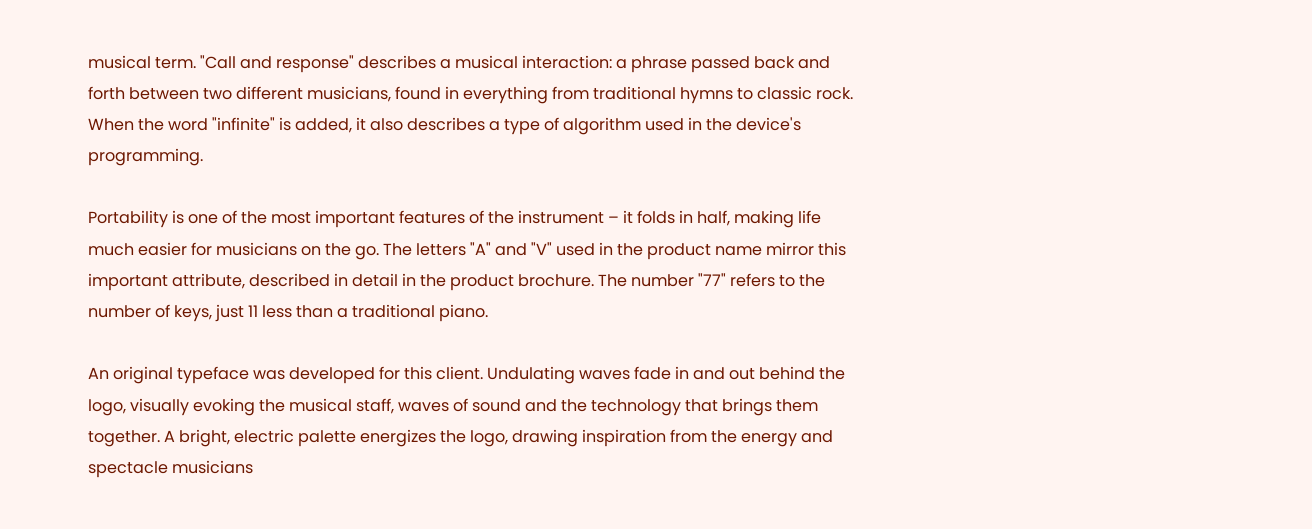musical term. "Call and response" describes a musical interaction: a phrase passed back and forth between two different musicians, found in everything from traditional hymns to classic rock. When the word "infinite" is added, it also describes a type of algorithm used in the device's programming.

Portability is one of the most important features of the instrument – it folds in half, making life much easier for musicians on the go. The letters "A" and "V" used in the product name mirror this important attribute, described in detail in the product brochure. The number "77" refers to the number of keys, just 11 less than a traditional piano.

An original typeface was developed for this client. Undulating waves fade in and out behind the logo, visually evoking the musical staff, waves of sound and the technology that brings them together. A bright, electric palette energizes the logo, drawing inspiration from the energy and spectacle musicians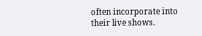often incorporate into their live shows.